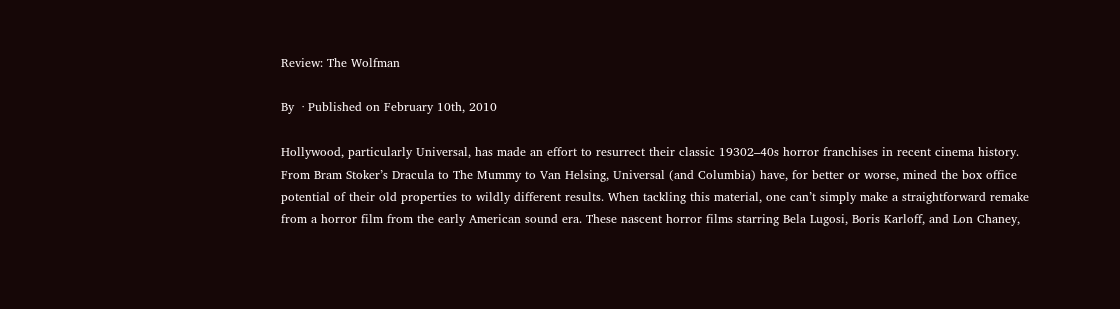Review: The Wolfman

By  · Published on February 10th, 2010

Hollywood, particularly Universal, has made an effort to resurrect their classic 19302–40s horror franchises in recent cinema history. From Bram Stoker’s Dracula to The Mummy to Van Helsing, Universal (and Columbia) have, for better or worse, mined the box office potential of their old properties to wildly different results. When tackling this material, one can’t simply make a straightforward remake from a horror film from the early American sound era. These nascent horror films starring Bela Lugosi, Boris Karloff, and Lon Chaney,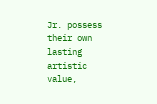Jr. possess their own lasting artistic value,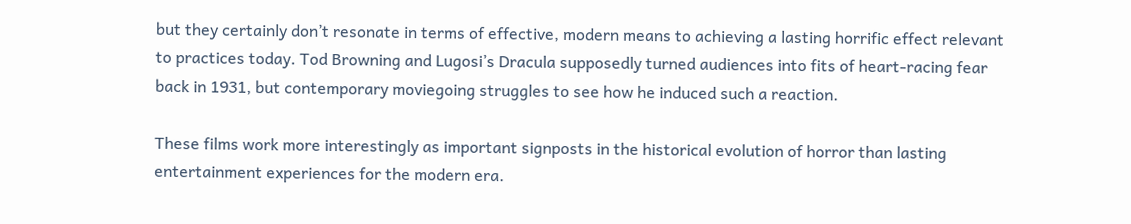but they certainly don’t resonate in terms of effective, modern means to achieving a lasting horrific effect relevant to practices today. Tod Browning and Lugosi’s Dracula supposedly turned audiences into fits of heart-racing fear back in 1931, but contemporary moviegoing struggles to see how he induced such a reaction.

These films work more interestingly as important signposts in the historical evolution of horror than lasting entertainment experiences for the modern era.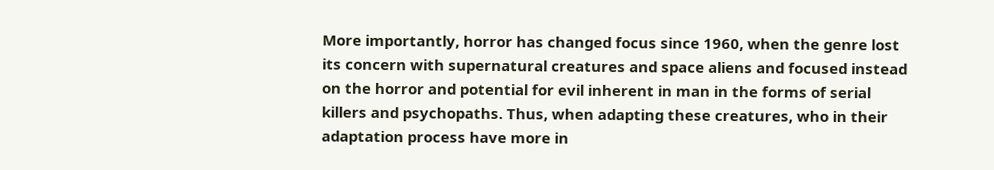More importantly, horror has changed focus since 1960, when the genre lost its concern with supernatural creatures and space aliens and focused instead on the horror and potential for evil inherent in man in the forms of serial killers and psychopaths. Thus, when adapting these creatures, who in their adaptation process have more in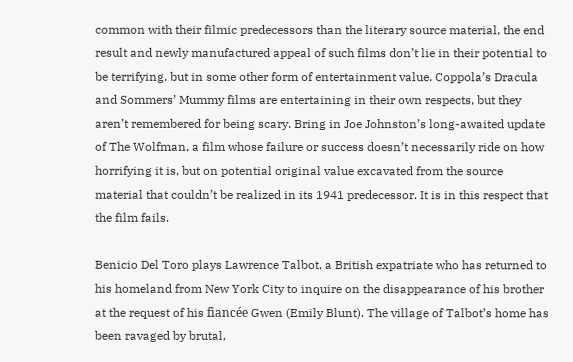common with their filmic predecessors than the literary source material, the end result and newly manufactured appeal of such films don’t lie in their potential to be terrifying, but in some other form of entertainment value. Coppola’s Dracula and Sommers’ Mummy films are entertaining in their own respects, but they aren’t remembered for being scary. Bring in Joe Johnston’s long-awaited update of The Wolfman, a film whose failure or success doesn’t necessarily ride on how horrifying it is, but on potential original value excavated from the source material that couldn’t be realized in its 1941 predecessor. It is in this respect that the film fails.

Benicio Del Toro plays Lawrence Talbot, a British expatriate who has returned to his homeland from New York City to inquire on the disappearance of his brother at the request of his fiancée Gwen (Emily Blunt). The village of Talbot’s home has been ravaged by brutal,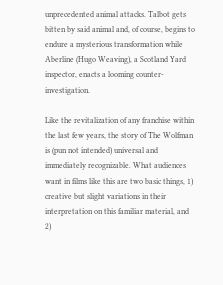unprecedented animal attacks. Talbot gets bitten by said animal and, of course, begins to endure a mysterious transformation while Aberline (Hugo Weaving), a Scotland Yard inspector, enacts a looming counter-investigation.

Like the revitalization of any franchise within the last few years, the story of The Wolfman is (pun not intended) universal and immediately recognizable. What audiences want in films like this are two basic things, 1) creative but slight variations in their interpretation on this familiar material, and 2)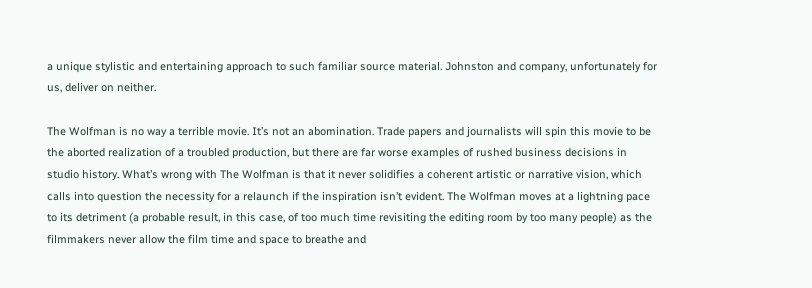a unique stylistic and entertaining approach to such familiar source material. Johnston and company, unfortunately for us, deliver on neither.

The Wolfman is no way a terrible movie. It’s not an abomination. Trade papers and journalists will spin this movie to be the aborted realization of a troubled production, but there are far worse examples of rushed business decisions in studio history. What’s wrong with The Wolfman is that it never solidifies a coherent artistic or narrative vision, which calls into question the necessity for a relaunch if the inspiration isn’t evident. The Wolfman moves at a lightning pace to its detriment (a probable result, in this case, of too much time revisiting the editing room by too many people) as the filmmakers never allow the film time and space to breathe and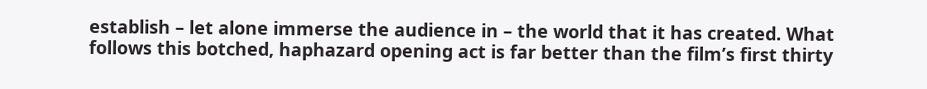establish – let alone immerse the audience in – the world that it has created. What follows this botched, haphazard opening act is far better than the film’s first thirty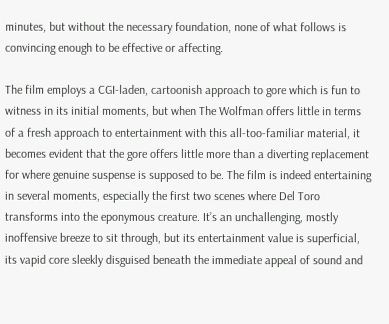minutes, but without the necessary foundation, none of what follows is convincing enough to be effective or affecting.

The film employs a CGI-laden, cartoonish approach to gore which is fun to witness in its initial moments, but when The Wolfman offers little in terms of a fresh approach to entertainment with this all-too-familiar material, it becomes evident that the gore offers little more than a diverting replacement for where genuine suspense is supposed to be. The film is indeed entertaining in several moments, especially the first two scenes where Del Toro transforms into the eponymous creature. It’s an unchallenging, mostly inoffensive breeze to sit through, but its entertainment value is superficial, its vapid core sleekly disguised beneath the immediate appeal of sound and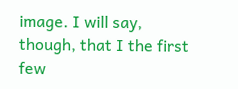image. I will say, though, that I the first few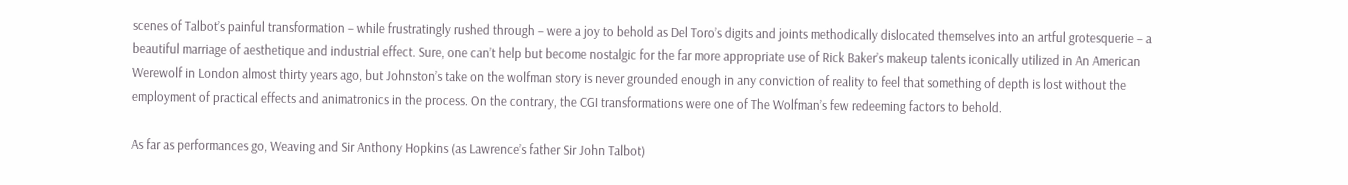scenes of Talbot’s painful transformation – while frustratingly rushed through – were a joy to behold as Del Toro’s digits and joints methodically dislocated themselves into an artful grotesquerie – a beautiful marriage of aesthetique and industrial effect. Sure, one can’t help but become nostalgic for the far more appropriate use of Rick Baker’s makeup talents iconically utilized in An American Werewolf in London almost thirty years ago, but Johnston’s take on the wolfman story is never grounded enough in any conviction of reality to feel that something of depth is lost without the employment of practical effects and animatronics in the process. On the contrary, the CGI transformations were one of The Wolfman’s few redeeming factors to behold.

As far as performances go, Weaving and Sir Anthony Hopkins (as Lawrence’s father Sir John Talbot)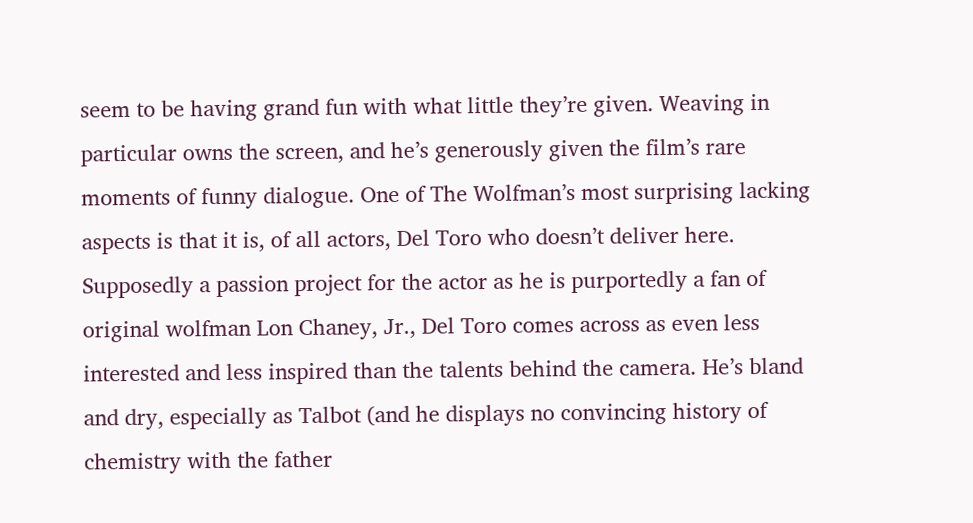seem to be having grand fun with what little they’re given. Weaving in particular owns the screen, and he’s generously given the film’s rare moments of funny dialogue. One of The Wolfman’s most surprising lacking aspects is that it is, of all actors, Del Toro who doesn’t deliver here. Supposedly a passion project for the actor as he is purportedly a fan of original wolfman Lon Chaney, Jr., Del Toro comes across as even less interested and less inspired than the talents behind the camera. He’s bland and dry, especially as Talbot (and he displays no convincing history of chemistry with the father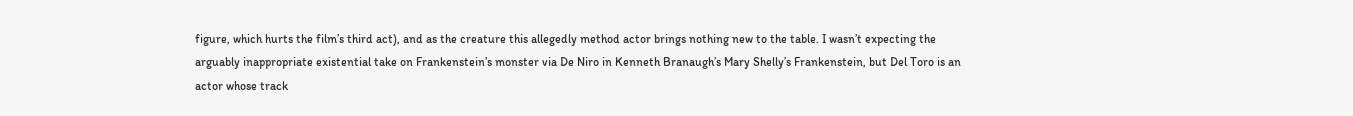figure, which hurts the film’s third act), and as the creature this allegedly method actor brings nothing new to the table. I wasn’t expecting the arguably inappropriate existential take on Frankenstein’s monster via De Niro in Kenneth Branaugh’s Mary Shelly’s Frankenstein, but Del Toro is an actor whose track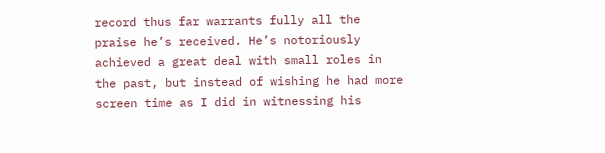record thus far warrants fully all the praise he’s received. He’s notoriously achieved a great deal with small roles in the past, but instead of wishing he had more screen time as I did in witnessing his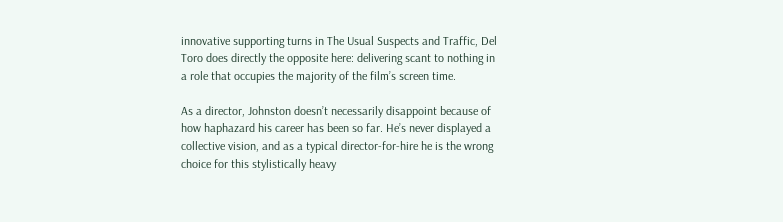innovative supporting turns in The Usual Suspects and Traffic, Del Toro does directly the opposite here: delivering scant to nothing in a role that occupies the majority of the film’s screen time.

As a director, Johnston doesn’t necessarily disappoint because of how haphazard his career has been so far. He’s never displayed a collective vision, and as a typical director-for-hire he is the wrong choice for this stylistically heavy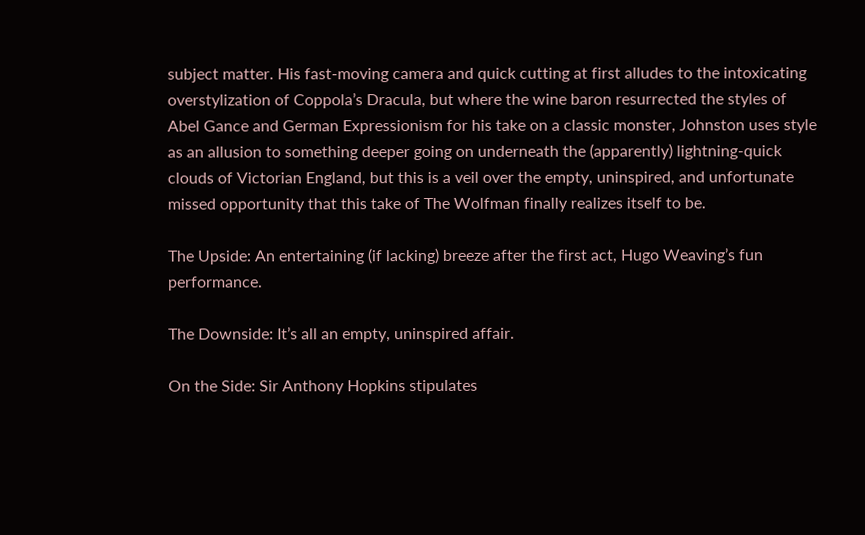subject matter. His fast-moving camera and quick cutting at first alludes to the intoxicating overstylization of Coppola’s Dracula, but where the wine baron resurrected the styles of Abel Gance and German Expressionism for his take on a classic monster, Johnston uses style as an allusion to something deeper going on underneath the (apparently) lightning-quick clouds of Victorian England, but this is a veil over the empty, uninspired, and unfortunate missed opportunity that this take of The Wolfman finally realizes itself to be.

The Upside: An entertaining (if lacking) breeze after the first act, Hugo Weaving’s fun performance.

The Downside: It’s all an empty, uninspired affair.

On the Side: Sir Anthony Hopkins stipulates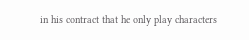in his contract that he only play characters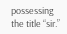possessing the title “sir.”